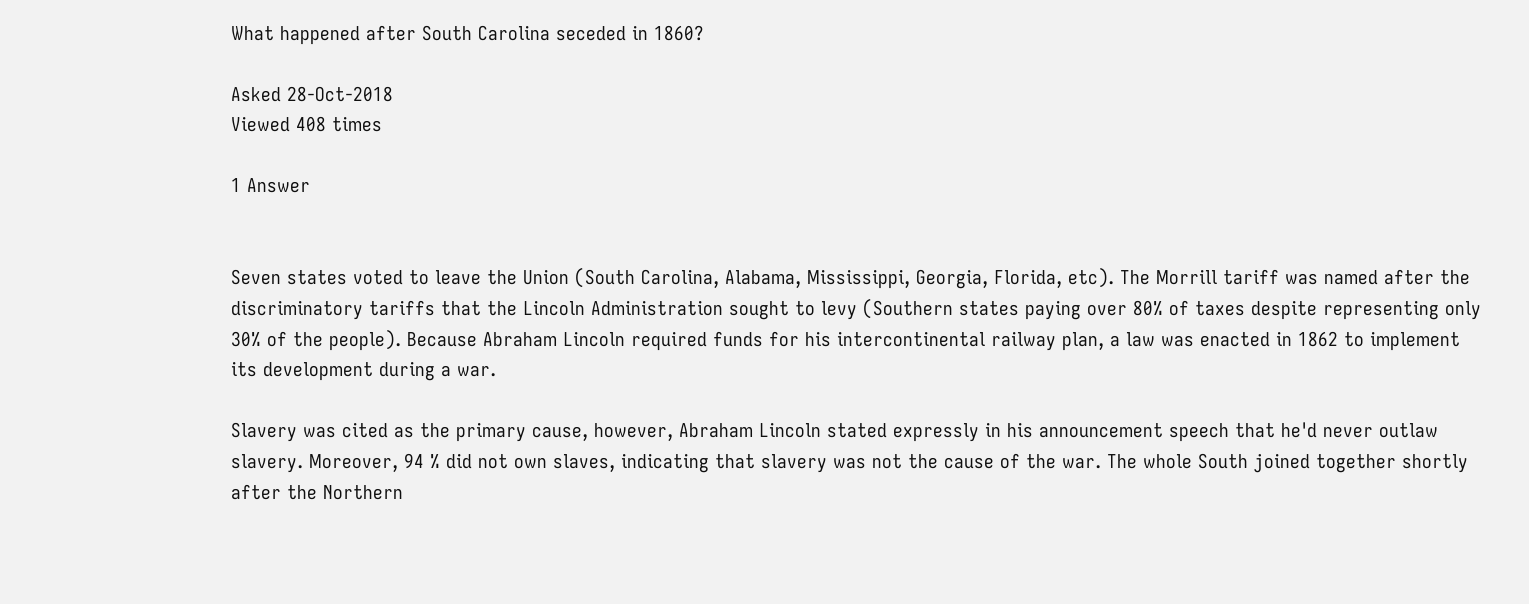What happened after South Carolina seceded in 1860?

Asked 28-Oct-2018
Viewed 408 times

1 Answer


Seven states voted to leave the Union (South Carolina, Alabama, Mississippi, Georgia, Florida, etc). The Morrill tariff was named after the discriminatory tariffs that the Lincoln Administration sought to levy (Southern states paying over 80% of taxes despite representing only 30% of the people). Because Abraham Lincoln required funds for his intercontinental railway plan, a law was enacted in 1862 to implement its development during a war.

Slavery was cited as the primary cause, however, Abraham Lincoln stated expressly in his announcement speech that he'd never outlaw slavery. Moreover, 94 % did not own slaves, indicating that slavery was not the cause of the war. The whole South joined together shortly after the Northern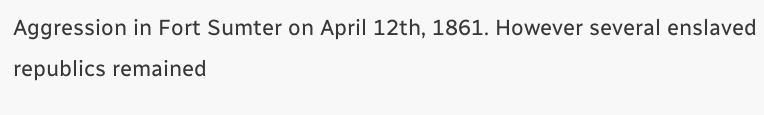Aggression in Fort Sumter on April 12th, 1861. However several enslaved republics remained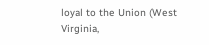loyal to the Union (West Virginia,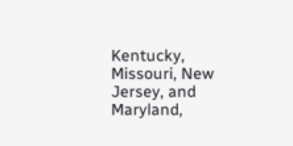Kentucky, Missouri, New Jersey, and Maryland,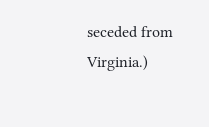seceded from Virginia.)